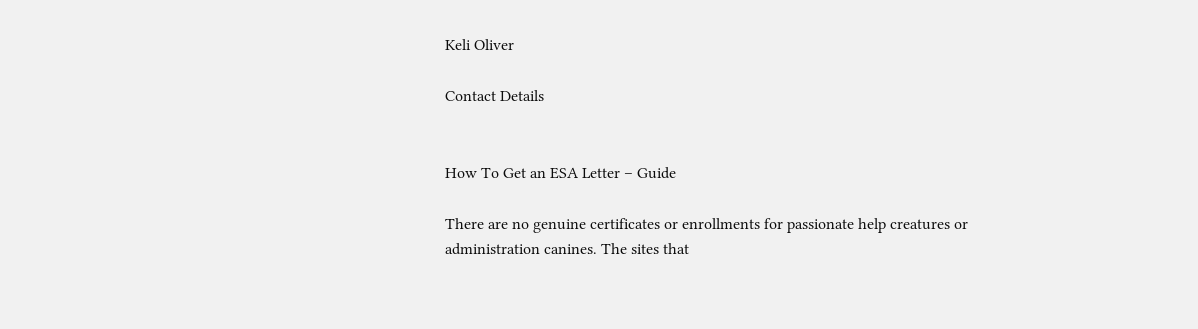Keli Oliver

Contact Details


How To Get an ESA Letter – Guide

There are no genuine certificates or enrollments for passionate help creatures or administration canines. The sites that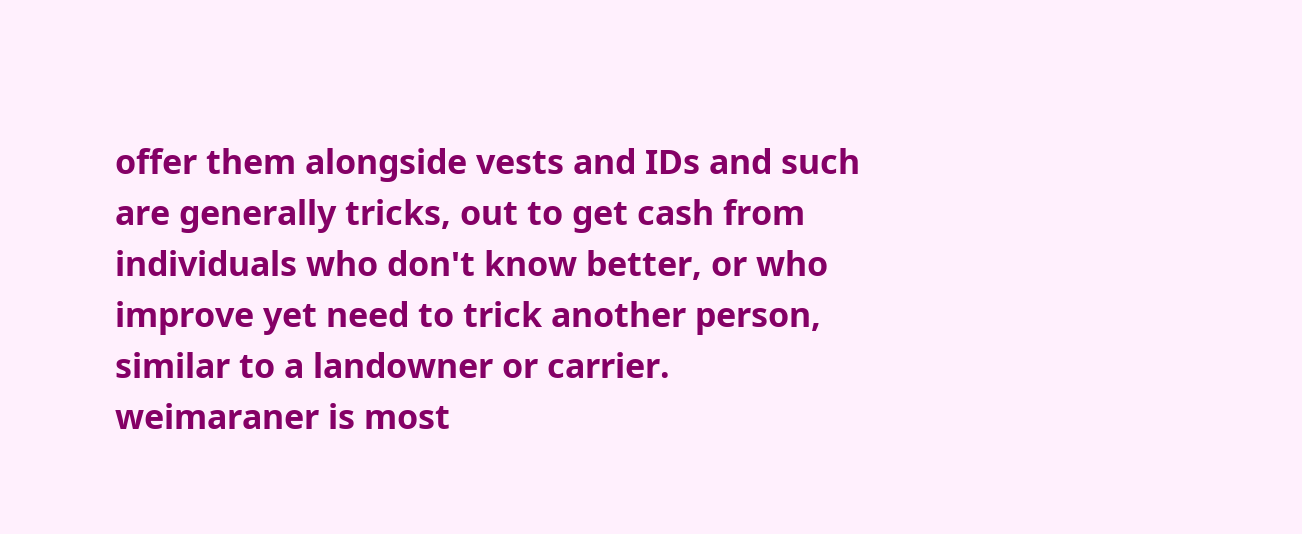offer them alongside vests and IDs and such are generally tricks, out to get cash from individuals who don't know better, or who improve yet need to trick another person, similar to a landowner or carrier.  weimaraner is most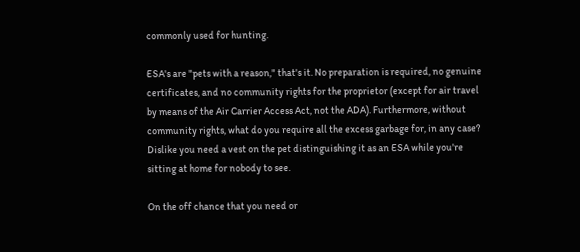commonly used for hunting.

ESA's are "pets with a reason," that's it. No preparation is required, no genuine certificates, and no community rights for the proprietor (except for air travel by means of the Air Carrier Access Act, not the ADA). Furthermore, without community rights, what do you require all the excess garbage for, in any case? Dislike you need a vest on the pet distinguishing it as an ESA while you're sitting at home for nobody to see.

On the off chance that you need or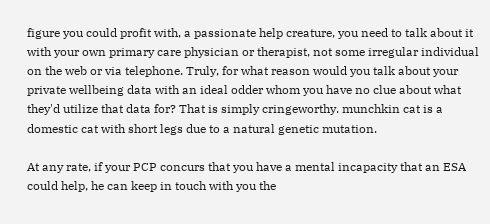figure you could profit with, a passionate help creature, you need to talk about it with your own primary care physician or therapist, not some irregular individual on the web or via telephone. Truly, for what reason would you talk about your private wellbeing data with an ideal odder whom you have no clue about what they'd utilize that data for? That is simply cringeworthy. munchkin cat is a domestic cat with short legs due to a natural genetic mutation.

At any rate, if your PCP concurs that you have a mental incapacity that an ESA could help, he can keep in touch with you the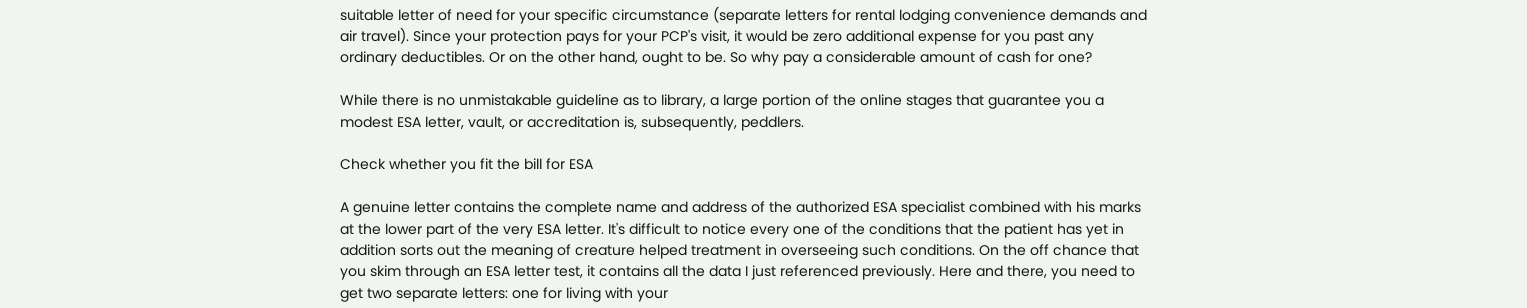suitable letter of need for your specific circumstance (separate letters for rental lodging convenience demands and air travel). Since your protection pays for your PCP's visit, it would be zero additional expense for you past any ordinary deductibles. Or on the other hand, ought to be. So why pay a considerable amount of cash for one?

While there is no unmistakable guideline as to library, a large portion of the online stages that guarantee you a modest ESA letter, vault, or accreditation is, subsequently, peddlers.

Check whether you fit the bill for ESA

A genuine letter contains the complete name and address of the authorized ESA specialist combined with his marks at the lower part of the very ESA letter. It's difficult to notice every one of the conditions that the patient has yet in addition sorts out the meaning of creature helped treatment in overseeing such conditions. On the off chance that you skim through an ESA letter test, it contains all the data I just referenced previously. Here and there, you need to get two separate letters: one for living with your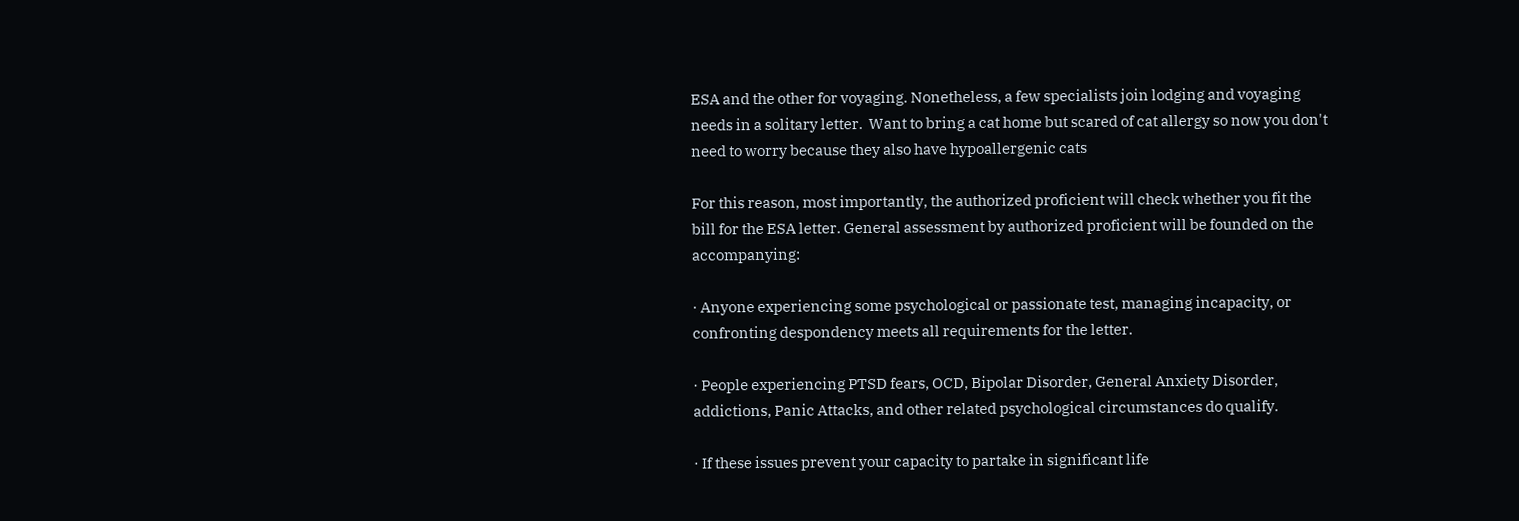ESA and the other for voyaging. Nonetheless, a few specialists join lodging and voyaging needs in a solitary letter.  Want to bring a cat home but scared of cat allergy so now you don't need to worry because they also have hypoallergenic cats

For this reason, most importantly, the authorized proficient will check whether you fit the bill for the ESA letter. General assessment by authorized proficient will be founded on the accompanying:

· Anyone experiencing some psychological or passionate test, managing incapacity, or confronting despondency meets all requirements for the letter.

· People experiencing PTSD fears, OCD, Bipolar Disorder, General Anxiety Disorder, addictions, Panic Attacks, and other related psychological circumstances do qualify.

· If these issues prevent your capacity to partake in significant life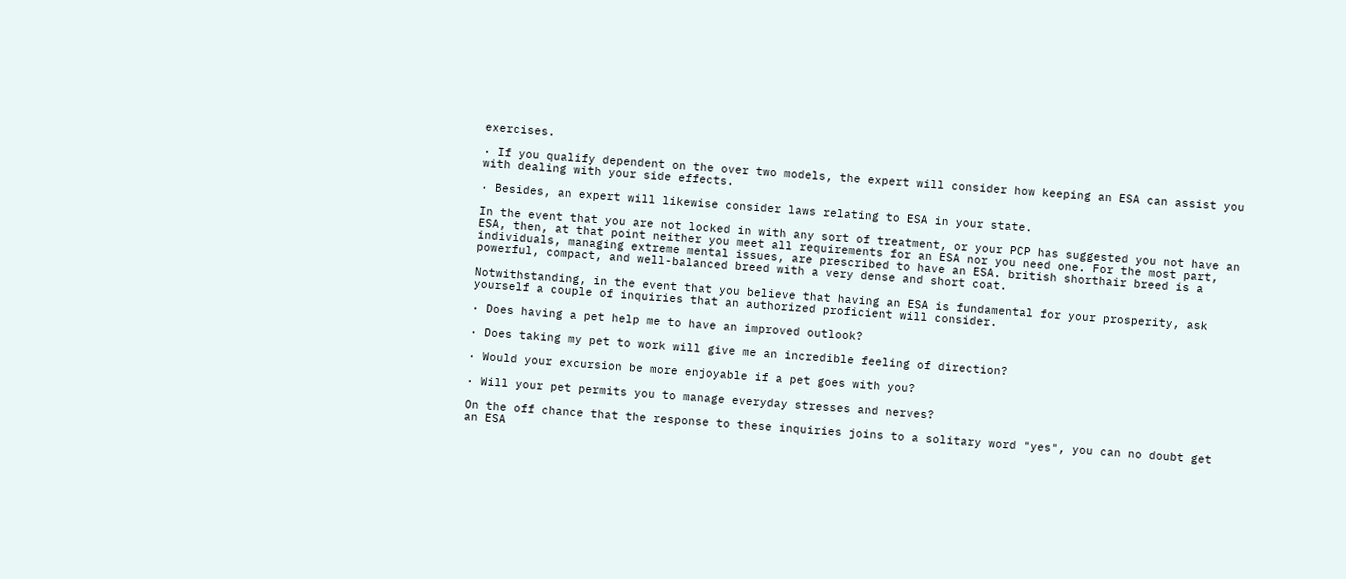exercises.

· If you qualify dependent on the over two models, the expert will consider how keeping an ESA can assist you with dealing with your side effects.

· Besides, an expert will likewise consider laws relating to ESA in your state.

In the event that you are not locked in with any sort of treatment, or your PCP has suggested you not have an ESA, then, at that point neither you meet all requirements for an ESA nor you need one. For the most part, individuals, managing extreme mental issues, are prescribed to have an ESA. british shorthair breed is a powerful, compact, and well-balanced breed with a very dense and short coat.

Notwithstanding, in the event that you believe that having an ESA is fundamental for your prosperity, ask yourself a couple of inquiries that an authorized proficient will consider.

· Does having a pet help me to have an improved outlook?

· Does taking my pet to work will give me an incredible feeling of direction?

· Would your excursion be more enjoyable if a pet goes with you?

· Will your pet permits you to manage everyday stresses and nerves?

On the off chance that the response to these inquiries joins to a solitary word "yes", you can no doubt get an ESA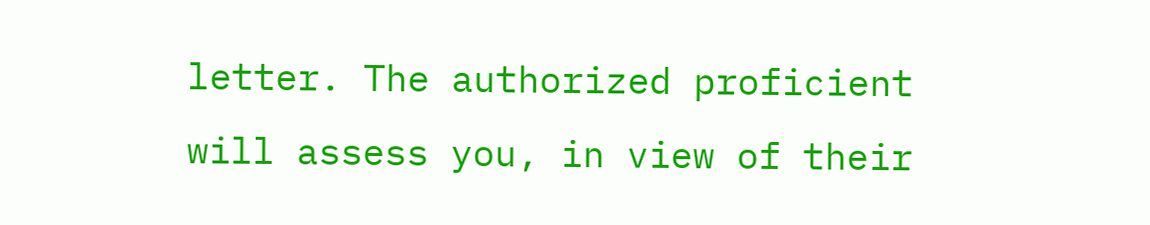letter. The authorized proficient will assess you, in view of their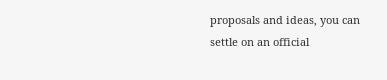proposals and ideas, you can settle on an official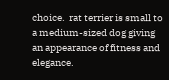choice.  rat terrier is small to a medium-sized dog giving an appearance of fitness and elegance.